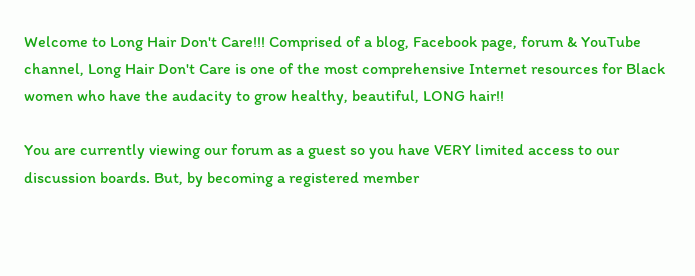Welcome to Long Hair Don't Care!!! Comprised of a blog, Facebook page, forum & YouTube channel, Long Hair Don't Care is one of the most comprehensive Internet resources for Black women who have the audacity to grow healthy, beautiful, LONG hair!!

You are currently viewing our forum as a guest so you have VERY limited access to our discussion boards. But, by becoming a registered member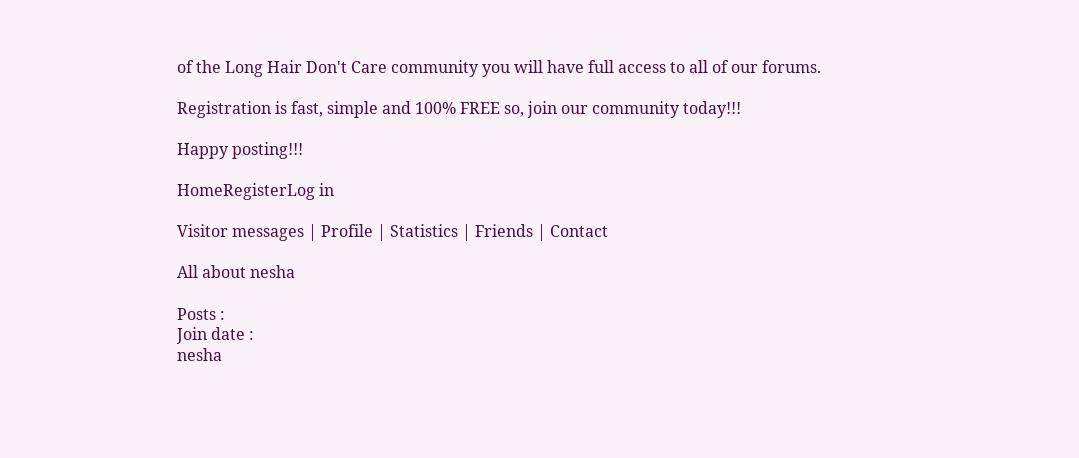of the Long Hair Don't Care community you will have full access to all of our forums.

Registration is fast, simple and 100% FREE so, join our community today!!!

Happy posting!!!

HomeRegisterLog in

Visitor messages | Profile | Statistics | Friends | Contact

All about nesha

Posts :
Join date :
nesha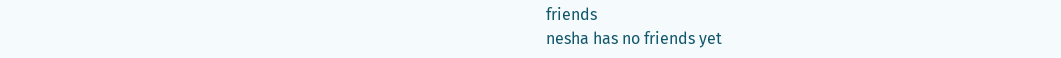friends
nesha has no friends yet